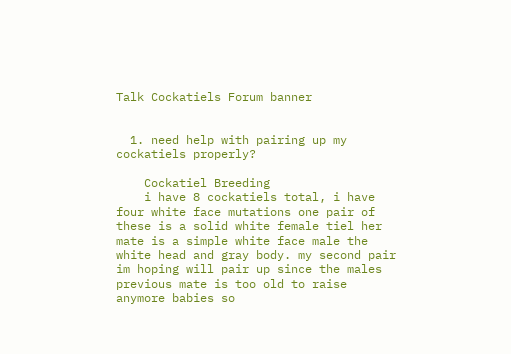Talk Cockatiels Forum banner


  1. need help with pairing up my cockatiels properly?

    Cockatiel Breeding
    i have 8 cockatiels total, i have four white face mutations one pair of these is a solid white female tiel her mate is a simple white face male the white head and gray body. my second pair im hoping will pair up since the males previous mate is too old to raise anymore babies so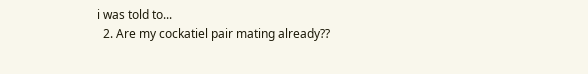i was told to...
  2. Are my cockatiel pair mating already??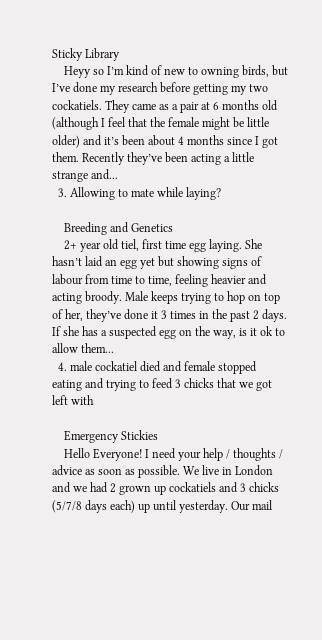Sticky Library
    Heyy so I’m kind of new to owning birds, but I’ve done my research before getting my two cockatiels. They came as a pair at 6 months old (although I feel that the female might be little older) and it’s been about 4 months since I got them. Recently they’ve been acting a little strange and...
  3. Allowing to mate while laying?

    Breeding and Genetics
    2+ year old tiel, first time egg laying. She hasn’t laid an egg yet but showing signs of labour from time to time, feeling heavier and acting broody. Male keeps trying to hop on top of her, they’ve done it 3 times in the past 2 days. If she has a suspected egg on the way, is it ok to allow them...
  4. male cockatiel died and female stopped eating and trying to feed 3 chicks that we got left with

    Emergency Stickies
    Hello Everyone! I need your help / thoughts / advice as soon as possible. We live in London and we had 2 grown up cockatiels and 3 chicks (5/7/8 days each) up until yesterday. Our mail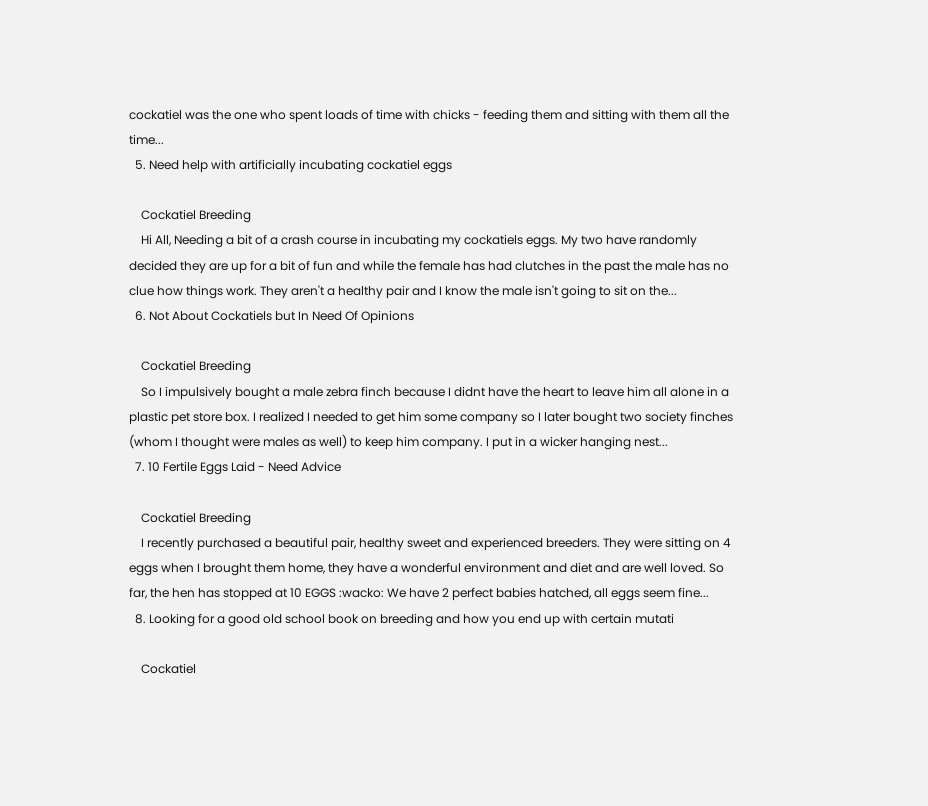cockatiel was the one who spent loads of time with chicks - feeding them and sitting with them all the time...
  5. Need help with artificially incubating cockatiel eggs

    Cockatiel Breeding
    Hi All, Needing a bit of a crash course in incubating my cockatiels eggs. My two have randomly decided they are up for a bit of fun and while the female has had clutches in the past the male has no clue how things work. They aren't a healthy pair and I know the male isn't going to sit on the...
  6. Not About Cockatiels but In Need Of Opinions

    Cockatiel Breeding
    So I impulsively bought a male zebra finch because I didnt have the heart to leave him all alone in a plastic pet store box. I realized I needed to get him some company so I later bought two society finches (whom I thought were males as well) to keep him company. I put in a wicker hanging nest...
  7. 10 Fertile Eggs Laid - Need Advice

    Cockatiel Breeding
    I recently purchased a beautiful pair, healthy sweet and experienced breeders. They were sitting on 4 eggs when I brought them home, they have a wonderful environment and diet and are well loved. So far, the hen has stopped at 10 EGGS :wacko: We have 2 perfect babies hatched, all eggs seem fine...
  8. Looking for a good old school book on breeding and how you end up with certain mutati

    Cockatiel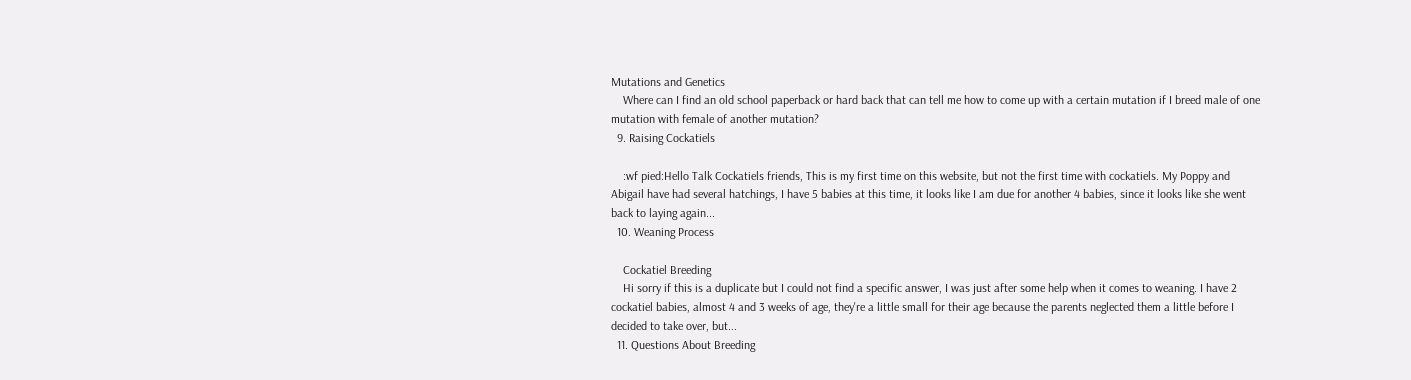Mutations and Genetics
    Where can I find an old school paperback or hard back that can tell me how to come up with a certain mutation if I breed male of one mutation with female of another mutation?
  9. Raising Cockatiels

    :wf pied:Hello Talk Cockatiels friends, This is my first time on this website, but not the first time with cockatiels. My Poppy and Abigail have had several hatchings, I have 5 babies at this time, it looks like I am due for another 4 babies, since it looks like she went back to laying again...
  10. Weaning Process

    Cockatiel Breeding
    Hi sorry if this is a duplicate but I could not find a specific answer, I was just after some help when it comes to weaning. I have 2 cockatiel babies, almost 4 and 3 weeks of age, they're a little small for their age because the parents neglected them a little before I decided to take over, but...
  11. Questions About Breeding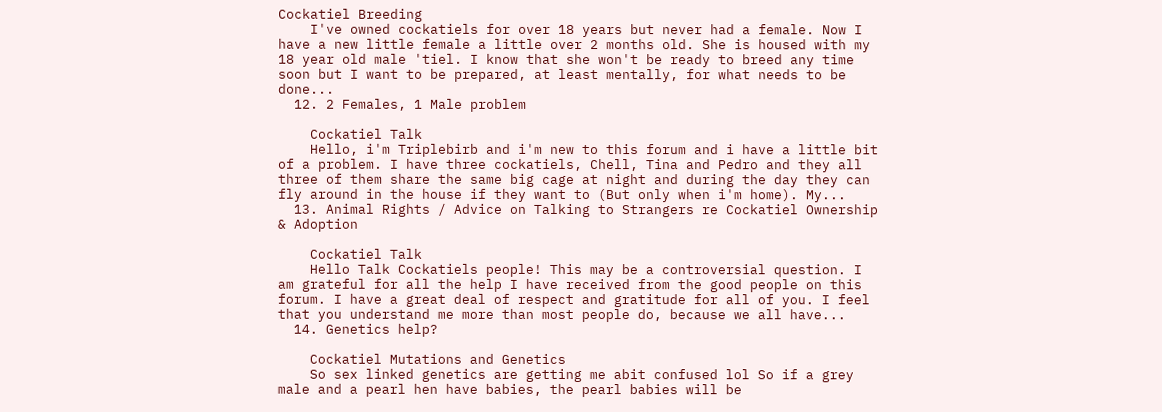Cockatiel Breeding
    I've owned cockatiels for over 18 years but never had a female. Now I have a new little female a little over 2 months old. She is housed with my 18 year old male 'tiel. I know that she won't be ready to breed any time soon but I want to be prepared, at least mentally, for what needs to be done...
  12. 2 Females, 1 Male problem

    Cockatiel Talk
    Hello, i'm Triplebirb and i'm new to this forum and i have a little bit of a problem. I have three cockatiels, Chell, Tina and Pedro and they all three of them share the same big cage at night and during the day they can fly around in the house if they want to (But only when i'm home). My...
  13. Animal Rights / Advice on Talking to Strangers re Cockatiel Ownership & Adoption

    Cockatiel Talk
    Hello Talk Cockatiels people! This may be a controversial question. I am grateful for all the help I have received from the good people on this forum. I have a great deal of respect and gratitude for all of you. I feel that you understand me more than most people do, because we all have...
  14. Genetics help?

    Cockatiel Mutations and Genetics
    So sex linked genetics are getting me abit confused lol So if a grey male and a pearl hen have babies, the pearl babies will be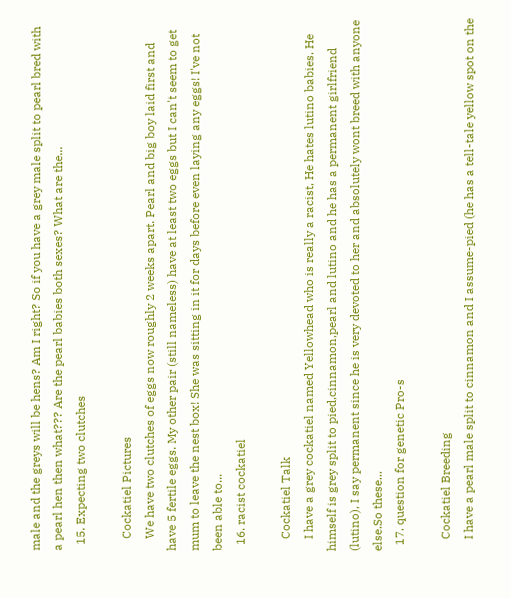male and the greys will be hens? Am I right? So if you have a grey male split to pearl bred with a pearl hen then what??? Are the pearl babies both sexes? What are the...
  15. Expecting two clutches

    Cockatiel Pictures
    We have two clutches of eggs now roughly 2 weeks apart. Pearl and big boy laid first and have 5 fertile eggs. My other pair (still nameless) have at least two eggs but I can't seem to get mum to leave the nest box! She was sitting in it for days before even laying any eggs! I've not been able to...
  16. racist cockatiel

    Cockatiel Talk
    I have a grey cockatiel named Yellowhead who is really a racist, He hates lutino babies. He himself is grey split to pied,cinnamon,pearl and lutino and he has a permanent girlfriend (lutino), I say permanent since he is very devoted to her and absolutely wont breed with anyone else.So these...
  17. question for genetic Pro-s

    Cockatiel Breeding
    I have a pearl male split to cinnamon and I assume-pied (he has a tell-tale yellow spot on the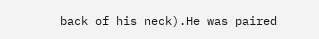back of his neck).He was paired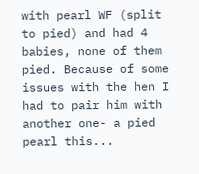with pearl WF (split to pied) and had 4 babies, none of them pied. Because of some issues with the hen I had to pair him with another one- a pied pearl this...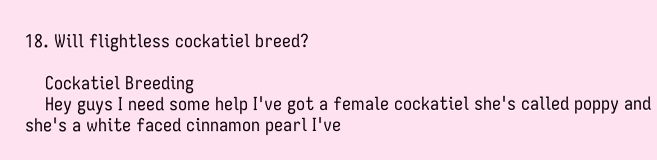18. Will flightless cockatiel breed?

    Cockatiel Breeding
    Hey guys I need some help I've got a female cockatiel she's called poppy and she's a white faced cinnamon pearl I've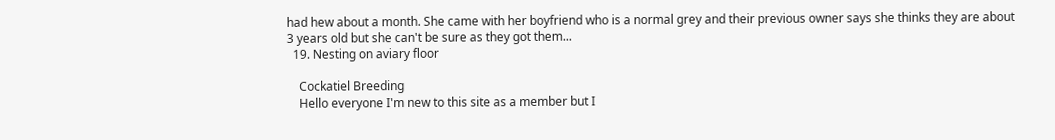had hew about a month. She came with her boyfriend who is a normal grey and their previous owner says she thinks they are about 3 years old but she can't be sure as they got them...
  19. Nesting on aviary floor

    Cockatiel Breeding
    Hello everyone I'm new to this site as a member but I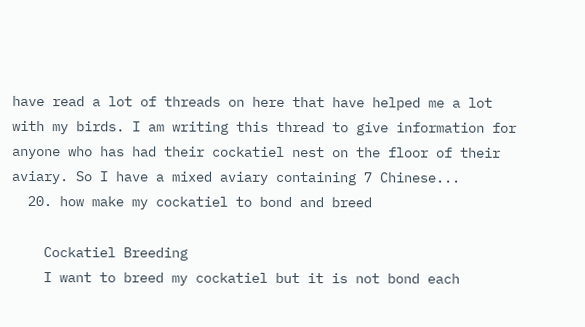have read a lot of threads on here that have helped me a lot with my birds. I am writing this thread to give information for anyone who has had their cockatiel nest on the floor of their aviary. So I have a mixed aviary containing 7 Chinese...
  20. how make my cockatiel to bond and breed

    Cockatiel Breeding
    I want to breed my cockatiel but it is not bond each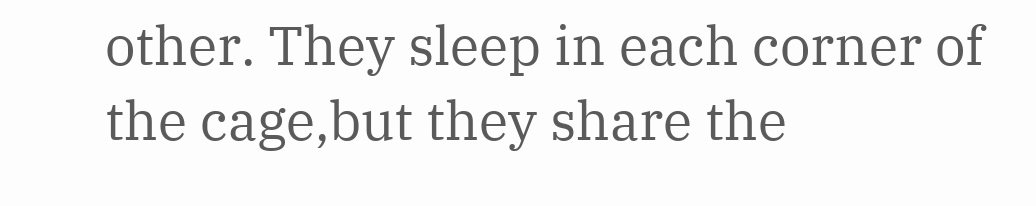other. They sleep in each corner of the cage,but they share the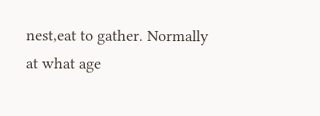nest,eat to gather. Normally at what age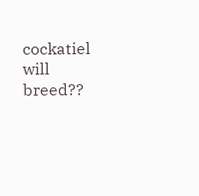cockatiel will breed??